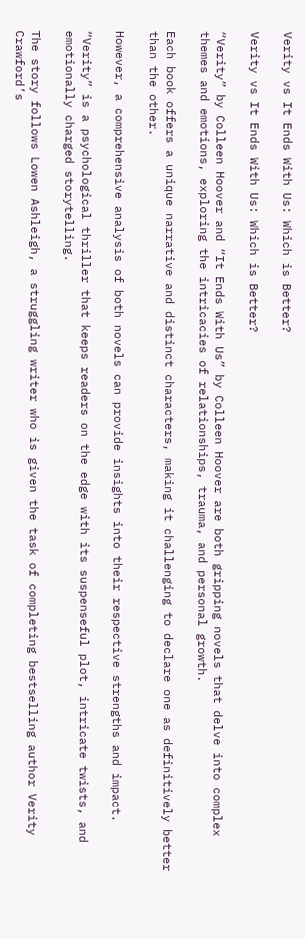Verity vs It Ends With Us: Which is Better?

Verity vs It Ends With Us: Which is Better?

“Verity” by Colleen Hoover and “It Ends With Us” by Colleen Hoover are both gripping novels that delve into complex themes and emotions, exploring the intricacies of relationships, trauma, and personal growth.

Each book offers a unique narrative and distinct characters, making it challenging to declare one as definitively better than the other.

However, a comprehensive analysis of both novels can provide insights into their respective strengths and impact.

“Verity” is a psychological thriller that keeps readers on the edge with its suspenseful plot, intricate twists, and emotionally charged storytelling.

The story follows Lowen Ashleigh, a struggling writer who is given the task of completing bestselling author Verity Crawford’s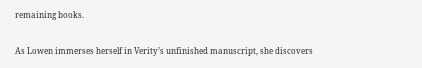remaining books.

As Lowen immerses herself in Verity’s unfinished manuscript, she discovers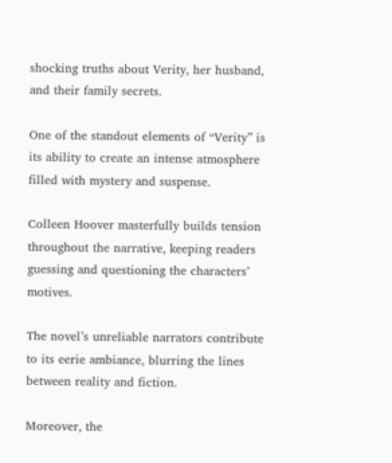shocking truths about Verity, her husband, and their family secrets.

One of the standout elements of “Verity” is its ability to create an intense atmosphere filled with mystery and suspense.

Colleen Hoover masterfully builds tension throughout the narrative, keeping readers guessing and questioning the characters’ motives.

The novel’s unreliable narrators contribute to its eerie ambiance, blurring the lines between reality and fiction.

Moreover, the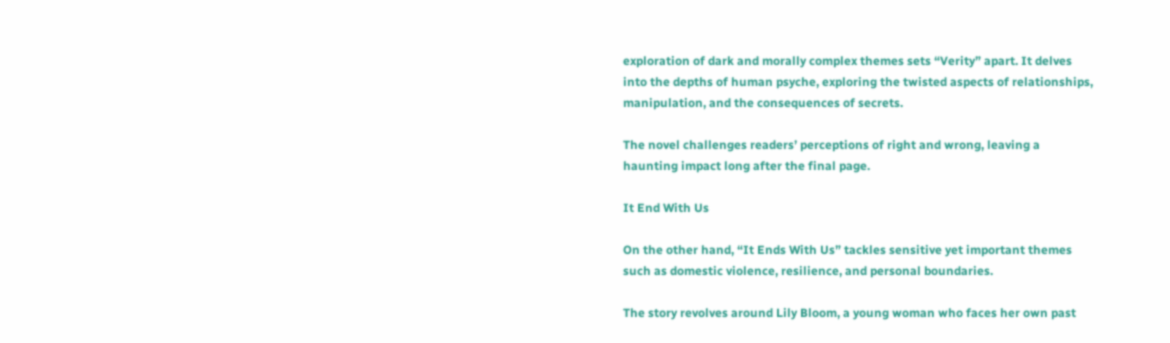exploration of dark and morally complex themes sets “Verity” apart. It delves into the depths of human psyche, exploring the twisted aspects of relationships, manipulation, and the consequences of secrets.

The novel challenges readers’ perceptions of right and wrong, leaving a haunting impact long after the final page.

It End With Us

On the other hand, “It Ends With Us” tackles sensitive yet important themes such as domestic violence, resilience, and personal boundaries.

The story revolves around Lily Bloom, a young woman who faces her own past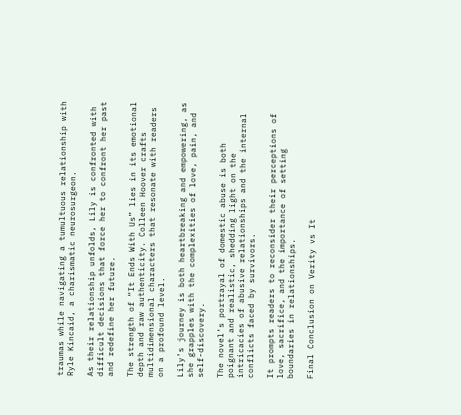traumas while navigating a tumultuous relationship with Ryle Kincaid, a charismatic neurosurgeon.

As their relationship unfolds, Lily is confronted with difficult decisions that force her to confront her past and redefine her future.

The strength of “It Ends With Us” lies in its emotional depth and raw authenticity. Colleen Hoover crafts multidimensional characters that resonate with readers on a profound level.

Lily’s journey is both heartbreaking and empowering, as she grapples with the complexities of love, pain, and self-discovery.

The novel’s portrayal of domestic abuse is both poignant and realistic, shedding light on the intricacies of abusive relationships and the internal conflicts faced by survivors.

It prompts readers to reconsider their perceptions of love, sacrifice, and the importance of setting boundaries in relationships.

Final Conclusion on Verity vs It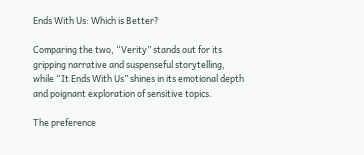Ends With Us: Which is Better?

Comparing the two, “Verity” stands out for its gripping narrative and suspenseful storytelling, while “It Ends With Us” shines in its emotional depth and poignant exploration of sensitive topics.

The preference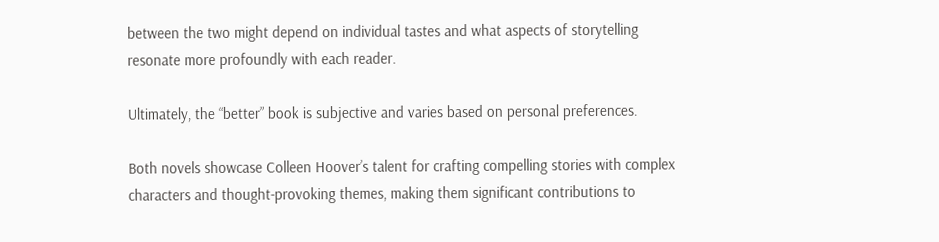between the two might depend on individual tastes and what aspects of storytelling resonate more profoundly with each reader.

Ultimately, the “better” book is subjective and varies based on personal preferences.

Both novels showcase Colleen Hoover’s talent for crafting compelling stories with complex characters and thought-provoking themes, making them significant contributions to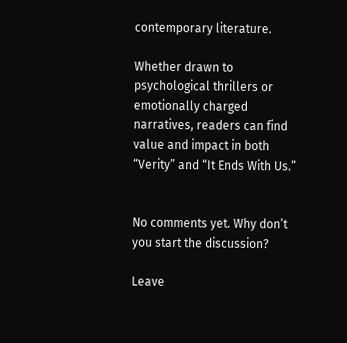contemporary literature.

Whether drawn to psychological thrillers or emotionally charged narratives, readers can find value and impact in both “Verity” and “It Ends With Us.”


No comments yet. Why don’t you start the discussion?

Leave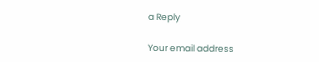a Reply

Your email address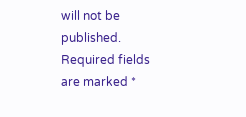will not be published. Required fields are marked *